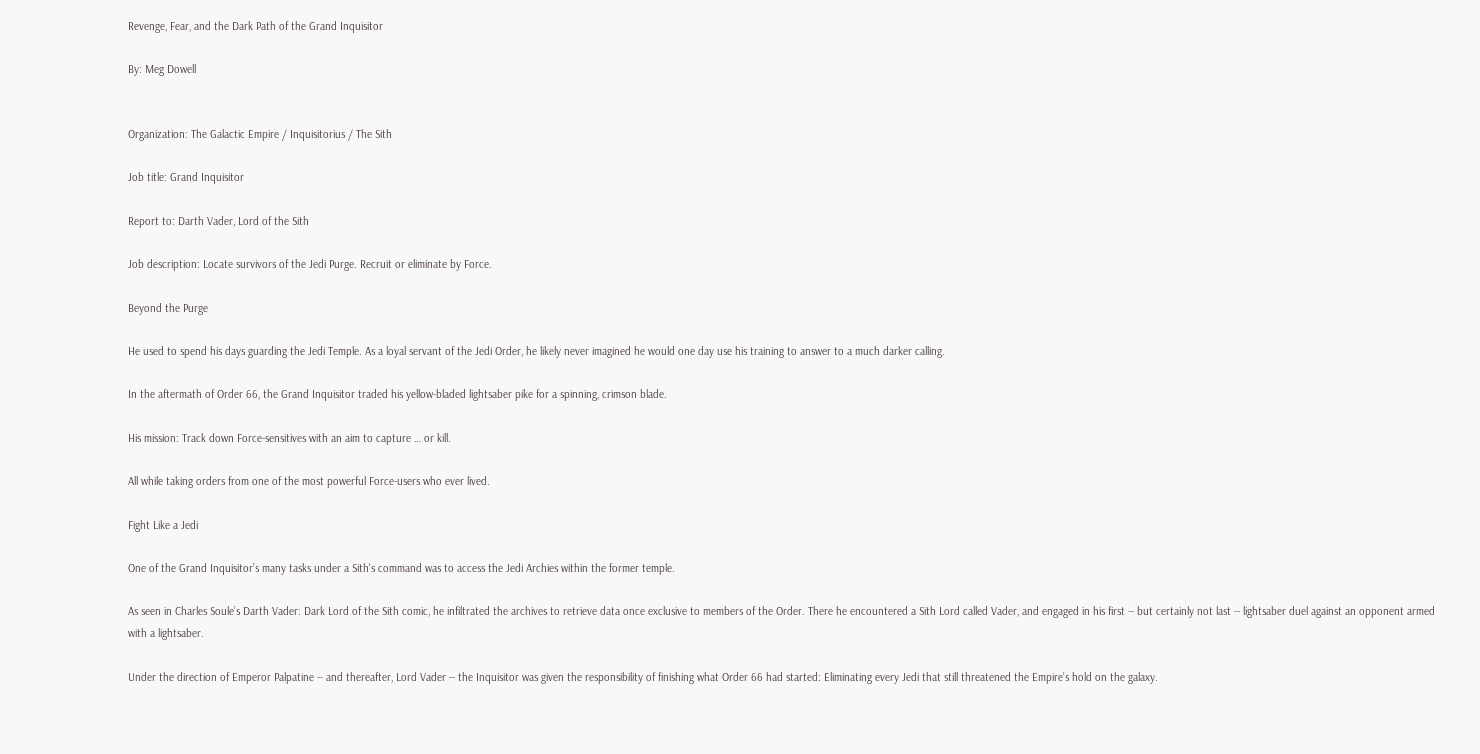Revenge, Fear, and the Dark Path of the Grand Inquisitor

By: Meg Dowell


Organization: The Galactic Empire / Inquisitorius / The Sith

Job title: Grand Inquisitor

Report to: Darth Vader, Lord of the Sith

Job description: Locate survivors of the Jedi Purge. Recruit or eliminate by Force.

Beyond the Purge

He used to spend his days guarding the Jedi Temple. As a loyal servant of the Jedi Order, he likely never imagined he would one day use his training to answer to a much darker calling.

In the aftermath of Order 66, the Grand Inquisitor traded his yellow-bladed lightsaber pike for a spinning, crimson blade.

His mission: Track down Force-sensitives with an aim to capture … or kill.

All while taking orders from one of the most powerful Force-users who ever lived.

Fight Like a Jedi

One of the Grand Inquisitor’s many tasks under a Sith's command was to access the Jedi Archies within the former temple.

As seen in Charles Soule’s Darth Vader: Dark Lord of the Sith comic, he infiltrated the archives to retrieve data once exclusive to members of the Order. There he encountered a Sith Lord called Vader, and engaged in his first -- but certainly not last -- lightsaber duel against an opponent armed with a lightsaber.

Under the direction of Emperor Palpatine -- and thereafter, Lord Vader -- the Inquisitor was given the responsibility of finishing what Order 66 had started: Eliminating every Jedi that still threatened the Empire’s hold on the galaxy.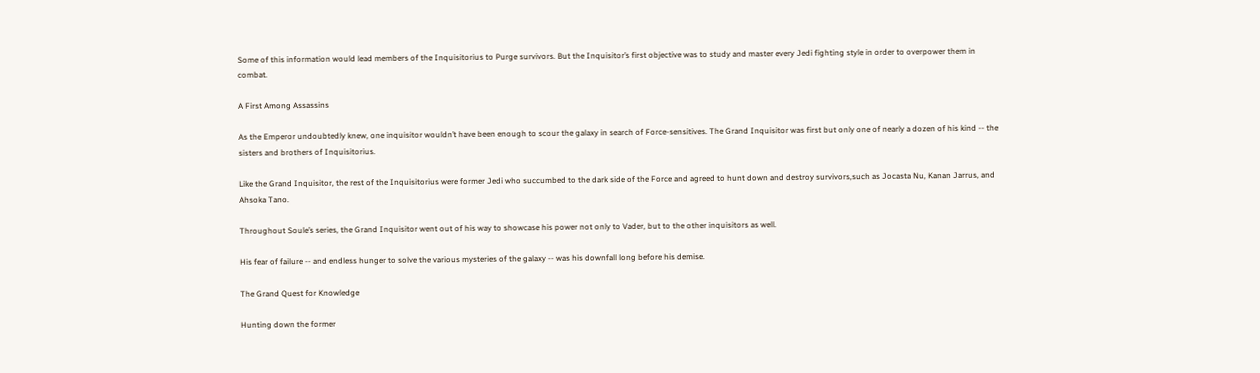Some of this information would lead members of the Inquisitorius to Purge survivors. But the Inquisitor’s first objective was to study and master every Jedi fighting style in order to overpower them in combat.

A First Among Assassins

As the Emperor undoubtedly knew, one inquisitor wouldn’t have been enough to scour the galaxy in search of Force-sensitives. The Grand Inquisitor was first but only one of nearly a dozen of his kind -- the sisters and brothers of Inquisitorius.

Like the Grand Inquisitor, the rest of the Inquisitorius were former Jedi who succumbed to the dark side of the Force and agreed to hunt down and destroy survivors,such as Jocasta Nu, Kanan Jarrus, and Ahsoka Tano.

Throughout Soule’s series, the Grand Inquisitor went out of his way to showcase his power not only to Vader, but to the other inquisitors as well.

His fear of failure -- and endless hunger to solve the various mysteries of the galaxy -- was his downfall long before his demise.

The Grand Quest for Knowledge

Hunting down the former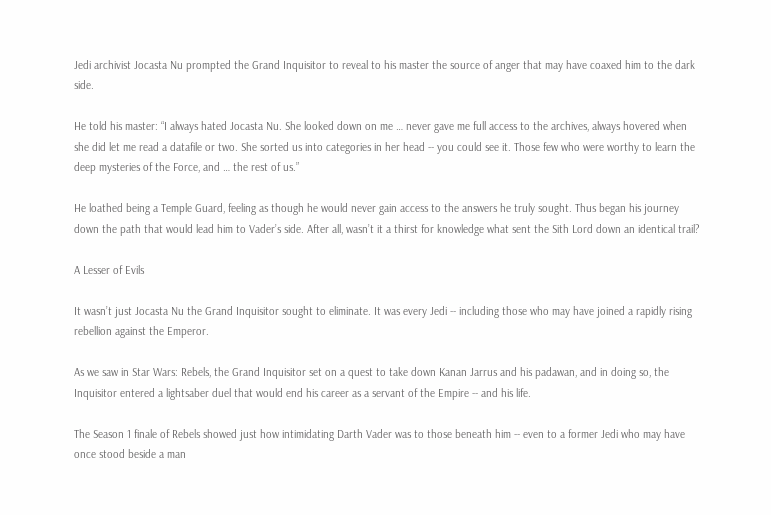Jedi archivist Jocasta Nu prompted the Grand Inquisitor to reveal to his master the source of anger that may have coaxed him to the dark side.

He told his master: “I always hated Jocasta Nu. She looked down on me … never gave me full access to the archives, always hovered when she did let me read a datafile or two. She sorted us into categories in her head -- you could see it. Those few who were worthy to learn the deep mysteries of the Force, and … the rest of us.”

He loathed being a Temple Guard, feeling as though he would never gain access to the answers he truly sought. Thus began his journey down the path that would lead him to Vader’s side. After all, wasn’t it a thirst for knowledge what sent the Sith Lord down an identical trail?

A Lesser of Evils

It wasn’t just Jocasta Nu the Grand Inquisitor sought to eliminate. It was every Jedi -- including those who may have joined a rapidly rising rebellion against the Emperor.

As we saw in Star Wars: Rebels, the Grand Inquisitor set on a quest to take down Kanan Jarrus and his padawan, and in doing so, the Inquisitor entered a lightsaber duel that would end his career as a servant of the Empire -- and his life.

The Season 1 finale of Rebels showed just how intimidating Darth Vader was to those beneath him -- even to a former Jedi who may have once stood beside a man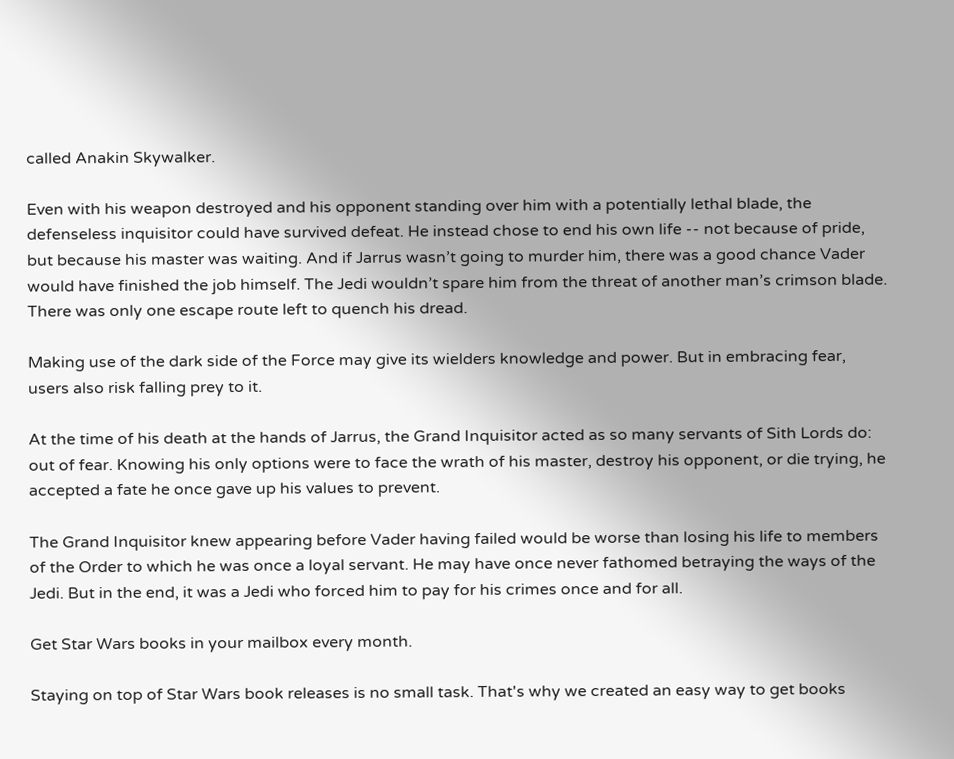called Anakin Skywalker.

Even with his weapon destroyed and his opponent standing over him with a potentially lethal blade, the defenseless inquisitor could have survived defeat. He instead chose to end his own life -- not because of pride, but because his master was waiting. And if Jarrus wasn’t going to murder him, there was a good chance Vader would have finished the job himself. The Jedi wouldn’t spare him from the threat of another man’s crimson blade. There was only one escape route left to quench his dread.

Making use of the dark side of the Force may give its wielders knowledge and power. But in embracing fear, users also risk falling prey to it.

At the time of his death at the hands of Jarrus, the Grand Inquisitor acted as so many servants of Sith Lords do: out of fear. Knowing his only options were to face the wrath of his master, destroy his opponent, or die trying, he accepted a fate he once gave up his values to prevent.

The Grand Inquisitor knew appearing before Vader having failed would be worse than losing his life to members of the Order to which he was once a loyal servant. He may have once never fathomed betraying the ways of the Jedi. But in the end, it was a Jedi who forced him to pay for his crimes once and for all.

Get Star Wars books in your mailbox every month.

Staying on top of Star Wars book releases is no small task. That's why we created an easy way to get books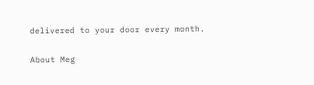delivered to your door every month.

About Meg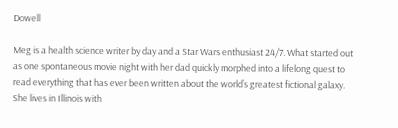Dowell

Meg is a health science writer by day and a Star Wars enthusiast 24/7. What started out as one spontaneous movie night with her dad quickly morphed into a lifelong quest to read everything that has ever been written about the world’s greatest fictional galaxy. She lives in Illinois with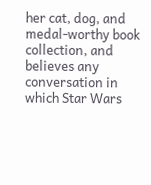her cat, dog, and medal-worthy book collection, and believes any conversation in which Star Wars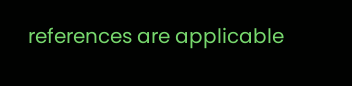references are applicable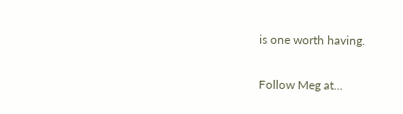is one worth having.

Follow Meg at...